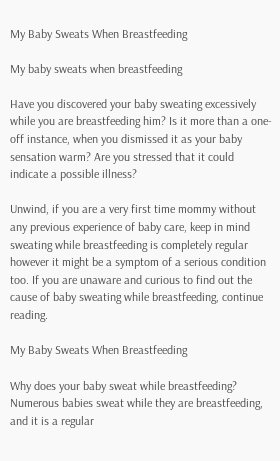My Baby Sweats When Breastfeeding

My baby sweats when breastfeeding

Have you discovered your baby sweating excessively while you are breastfeeding him? Is it more than a one-off instance, when you dismissed it as your baby sensation warm? Are you stressed that it could indicate a possible illness?

Unwind, if you are a very first time mommy without any previous experience of baby care, keep in mind sweating while breastfeeding is completely regular however it might be a symptom of a serious condition too. If you are unaware and curious to find out the cause of baby sweating while breastfeeding, continue reading.

My Baby Sweats When Breastfeeding

Why does your baby sweat while breastfeeding? Numerous babies sweat while they are breastfeeding, and it is a regular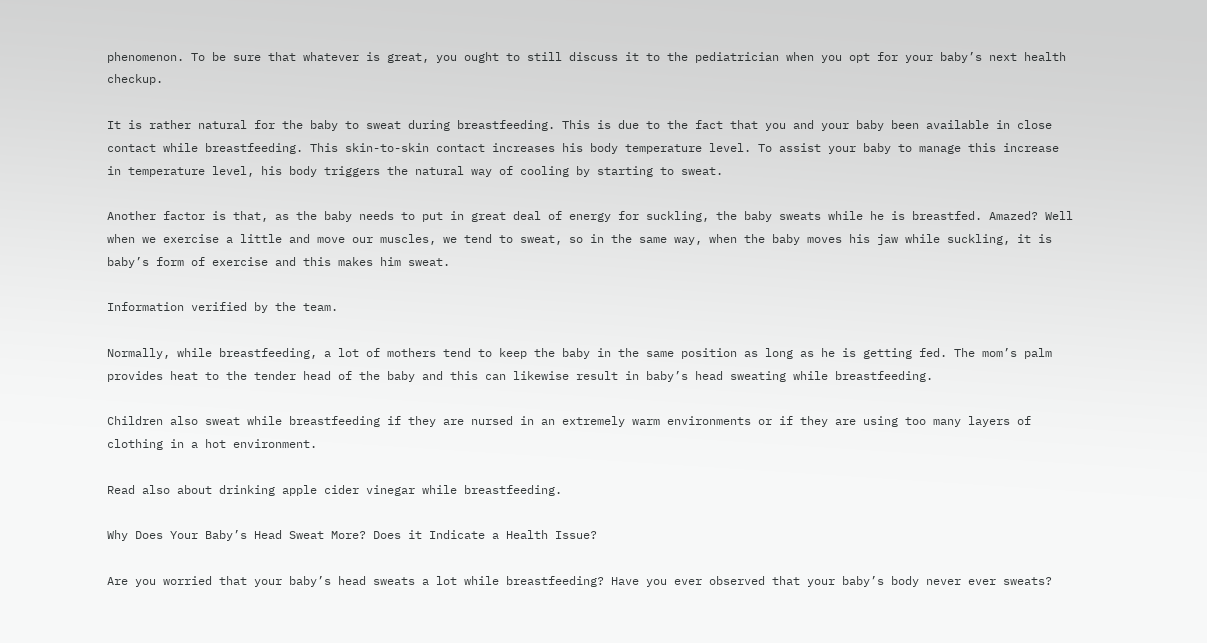phenomenon. To be sure that whatever is great, you ought to still discuss it to the pediatrician when you opt for your baby’s next health checkup.

It is rather natural for the baby to sweat during breastfeeding. This is due to the fact that you and your baby been available in close contact while breastfeeding. This skin-to-skin contact increases his body temperature level. To assist your baby to manage this increase in temperature level, his body triggers the natural way of cooling by starting to sweat.

Another factor is that, as the baby needs to put in great deal of energy for suckling, the baby sweats while he is breastfed. Amazed? Well when we exercise a little and move our muscles, we tend to sweat, so in the same way, when the baby moves his jaw while suckling, it is baby’s form of exercise and this makes him sweat.

Information verified by the team.

Normally, while breastfeeding, a lot of mothers tend to keep the baby in the same position as long as he is getting fed. The mom’s palm provides heat to the tender head of the baby and this can likewise result in baby’s head sweating while breastfeeding.

Children also sweat while breastfeeding if they are nursed in an extremely warm environments or if they are using too many layers of clothing in a hot environment.

Read also about drinking apple cider vinegar while breastfeeding.

Why Does Your Baby’s Head Sweat More? Does it Indicate a Health Issue?

Are you worried that your baby’s head sweats a lot while breastfeeding? Have you ever observed that your baby’s body never ever sweats?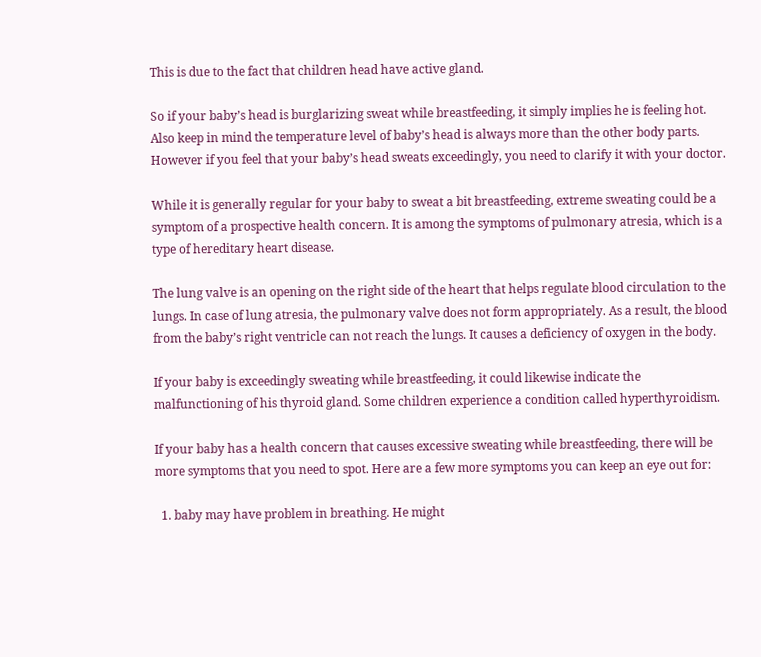This is due to the fact that children head have active gland.

So if your baby’s head is burglarizing sweat while breastfeeding, it simply implies he is feeling hot. Also keep in mind the temperature level of baby’s head is always more than the other body parts. However if you feel that your baby’s head sweats exceedingly, you need to clarify it with your doctor.

While it is generally regular for your baby to sweat a bit breastfeeding, extreme sweating could be a symptom of a prospective health concern. It is among the symptoms of pulmonary atresia, which is a type of hereditary heart disease.

The lung valve is an opening on the right side of the heart that helps regulate blood circulation to the lungs. In case of lung atresia, the pulmonary valve does not form appropriately. As a result, the blood from the baby’s right ventricle can not reach the lungs. It causes a deficiency of oxygen in the body.

If your baby is exceedingly sweating while breastfeeding, it could likewise indicate the malfunctioning of his thyroid gland. Some children experience a condition called hyperthyroidism.

If your baby has a health concern that causes excessive sweating while breastfeeding, there will be more symptoms that you need to spot. Here are a few more symptoms you can keep an eye out for:

  1. baby may have problem in breathing. He might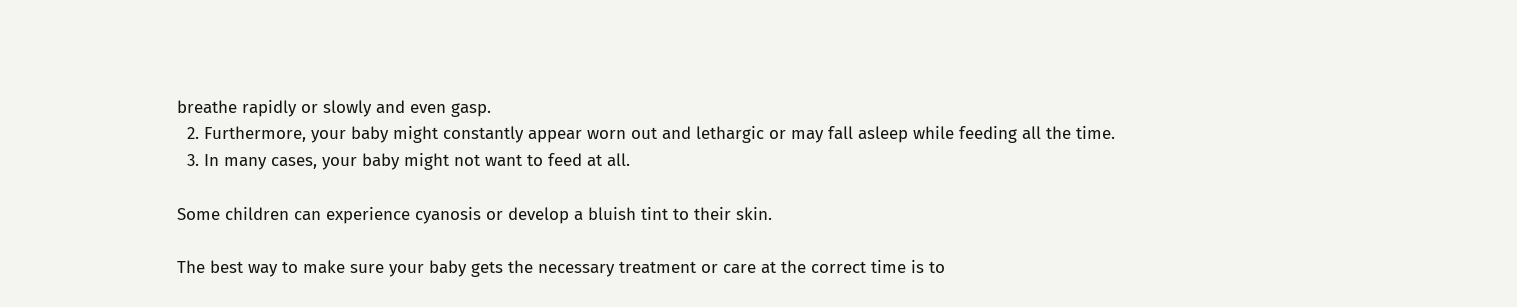breathe rapidly or slowly and even gasp.
  2. Furthermore, your baby might constantly appear worn out and lethargic or may fall asleep while feeding all the time.
  3. In many cases, your baby might not want to feed at all.

Some children can experience cyanosis or develop a bluish tint to their skin.

The best way to make sure your baby gets the necessary treatment or care at the correct time is to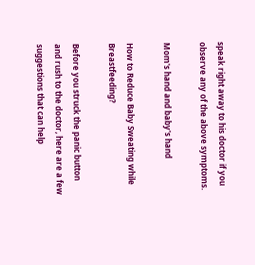speak right away to his doctor if you observe any of the above symptoms.

Mom's hand and baby's hand

How to Reduce Baby Sweating while Breastfeeding?

Before you struck the panic button and rush to the doctor, here are a few suggestions that can help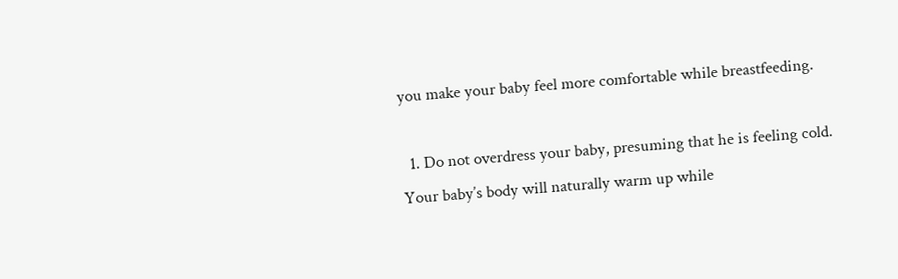you make your baby feel more comfortable while breastfeeding.

  1. Do not overdress your baby, presuming that he is feeling cold. Your baby’s body will naturally warm up while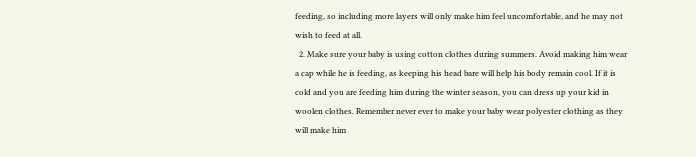feeding, so including more layers will only make him feel uncomfortable, and he may not wish to feed at all.
  2. Make sure your baby is using cotton clothes during summers. Avoid making him wear a cap while he is feeding, as keeping his head bare will help his body remain cool. If it is cold and you are feeding him during the winter season, you can dress up your kid in woolen clothes. Remember never ever to make your baby wear polyester clothing as they will make him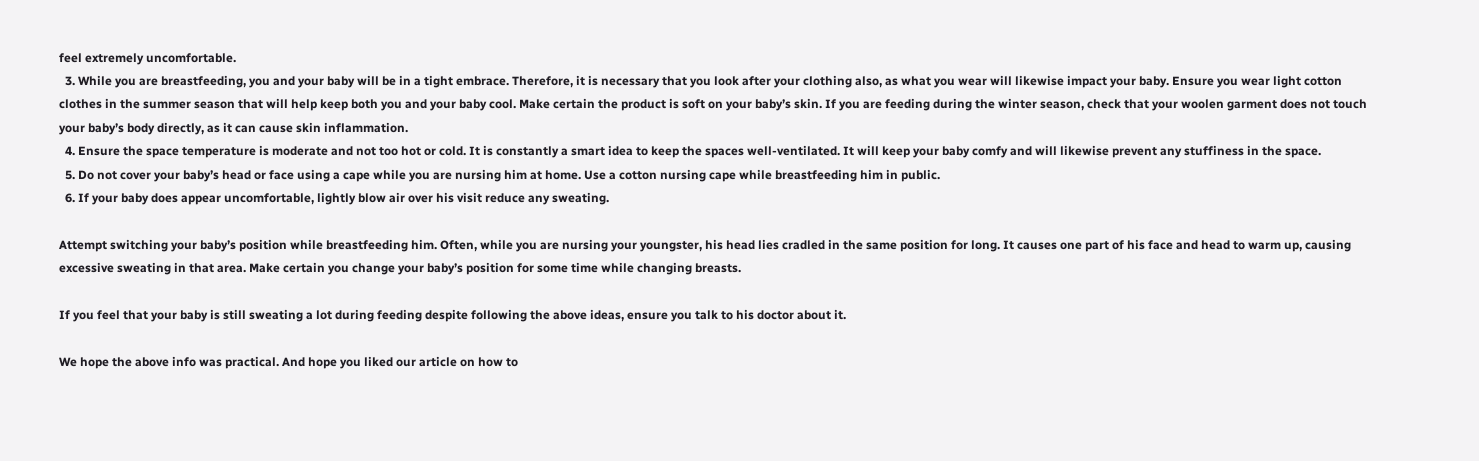feel extremely uncomfortable.
  3. While you are breastfeeding, you and your baby will be in a tight embrace. Therefore, it is necessary that you look after your clothing also, as what you wear will likewise impact your baby. Ensure you wear light cotton clothes in the summer season that will help keep both you and your baby cool. Make certain the product is soft on your baby’s skin. If you are feeding during the winter season, check that your woolen garment does not touch your baby’s body directly, as it can cause skin inflammation.
  4. Ensure the space temperature is moderate and not too hot or cold. It is constantly a smart idea to keep the spaces well-ventilated. It will keep your baby comfy and will likewise prevent any stuffiness in the space.
  5. Do not cover your baby’s head or face using a cape while you are nursing him at home. Use a cotton nursing cape while breastfeeding him in public.
  6. If your baby does appear uncomfortable, lightly blow air over his visit reduce any sweating.

Attempt switching your baby’s position while breastfeeding him. Often, while you are nursing your youngster, his head lies cradled in the same position for long. It causes one part of his face and head to warm up, causing excessive sweating in that area. Make certain you change your baby’s position for some time while changing breasts.

If you feel that your baby is still sweating a lot during feeding despite following the above ideas, ensure you talk to his doctor about it.

We hope the above info was practical. And hope you liked our article on how to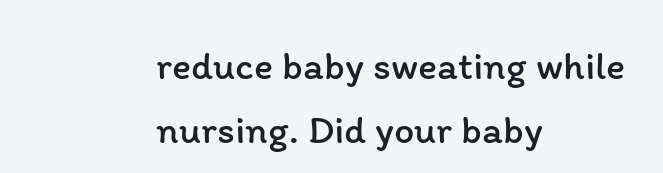reduce baby sweating while nursing. Did your baby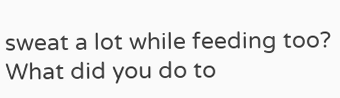sweat a lot while feeding too? What did you do to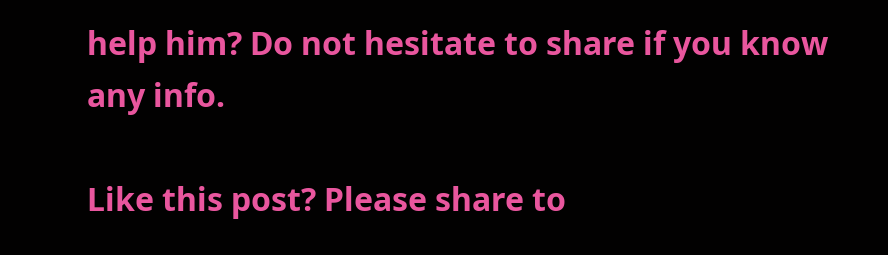help him? Do not hesitate to share if you know any info.

Like this post? Please share to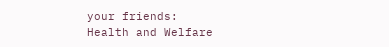your friends:
Health and Welfare